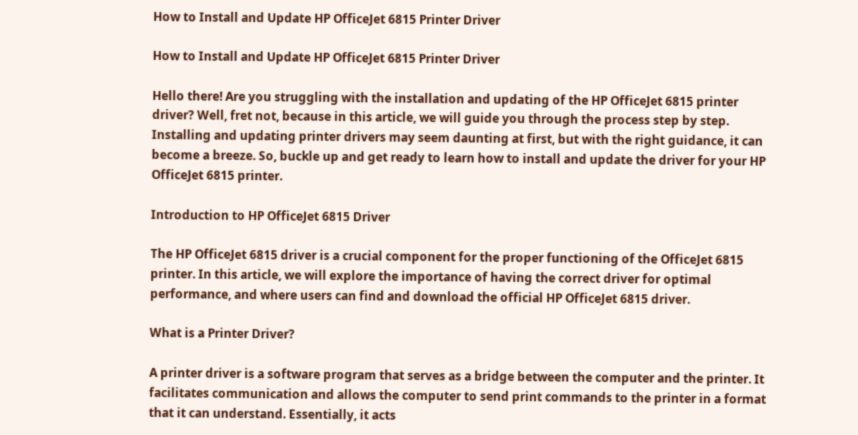How to Install and Update HP OfficeJet 6815 Printer Driver

How to Install and Update HP OfficeJet 6815 Printer Driver

Hello there! Are you struggling with the installation and updating of the HP OfficeJet 6815 printer driver? Well, fret not, because in this article, we will guide you through the process step by step. Installing and updating printer drivers may seem daunting at first, but with the right guidance, it can become a breeze. So, buckle up and get ready to learn how to install and update the driver for your HP OfficeJet 6815 printer.

Introduction to HP OfficeJet 6815 Driver

The HP OfficeJet 6815 driver is a crucial component for the proper functioning of the OfficeJet 6815 printer. In this article, we will explore the importance of having the correct driver for optimal performance, and where users can find and download the official HP OfficeJet 6815 driver.

What is a Printer Driver?

A printer driver is a software program that serves as a bridge between the computer and the printer. It facilitates communication and allows the computer to send print commands to the printer in a format that it can understand. Essentially, it acts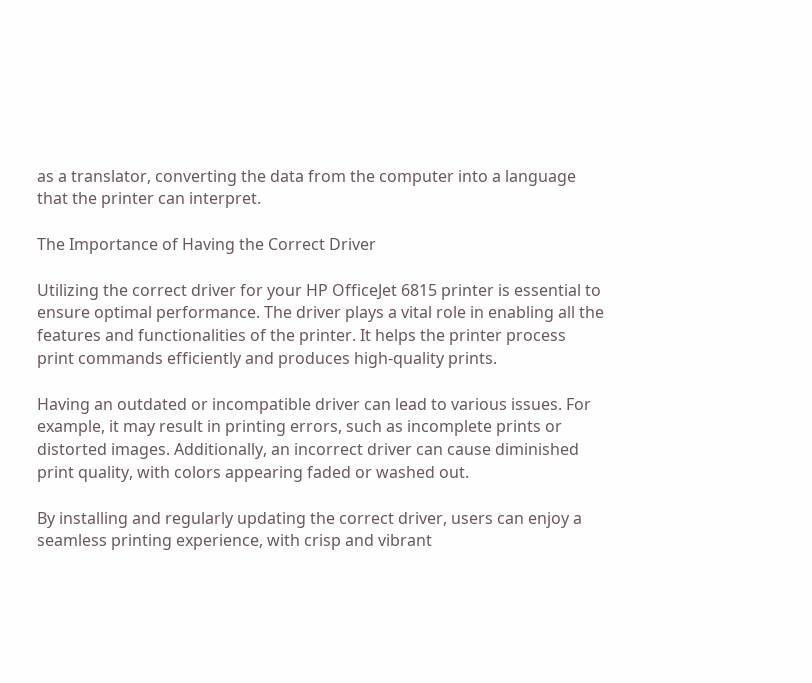as a translator, converting the data from the computer into a language that the printer can interpret.

The Importance of Having the Correct Driver

Utilizing the correct driver for your HP OfficeJet 6815 printer is essential to ensure optimal performance. The driver plays a vital role in enabling all the features and functionalities of the printer. It helps the printer process print commands efficiently and produces high-quality prints.

Having an outdated or incompatible driver can lead to various issues. For example, it may result in printing errors, such as incomplete prints or distorted images. Additionally, an incorrect driver can cause diminished print quality, with colors appearing faded or washed out.

By installing and regularly updating the correct driver, users can enjoy a seamless printing experience, with crisp and vibrant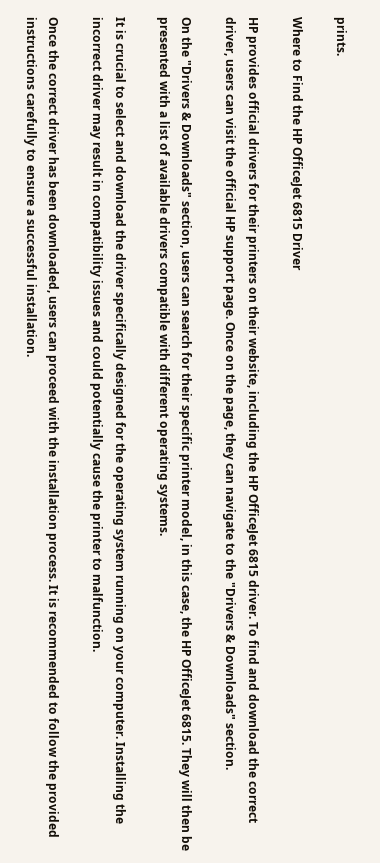prints.

Where to Find the HP OfficeJet 6815 Driver

HP provides official drivers for their printers on their website, including the HP OfficeJet 6815 driver. To find and download the correct driver, users can visit the official HP support page. Once on the page, they can navigate to the "Drivers & Downloads" section.

On the "Drivers & Downloads" section, users can search for their specific printer model, in this case, the HP OfficeJet 6815. They will then be presented with a list of available drivers compatible with different operating systems.

It is crucial to select and download the driver specifically designed for the operating system running on your computer. Installing the incorrect driver may result in compatibility issues and could potentially cause the printer to malfunction.

Once the correct driver has been downloaded, users can proceed with the installation process. It is recommended to follow the provided instructions carefully to ensure a successful installation.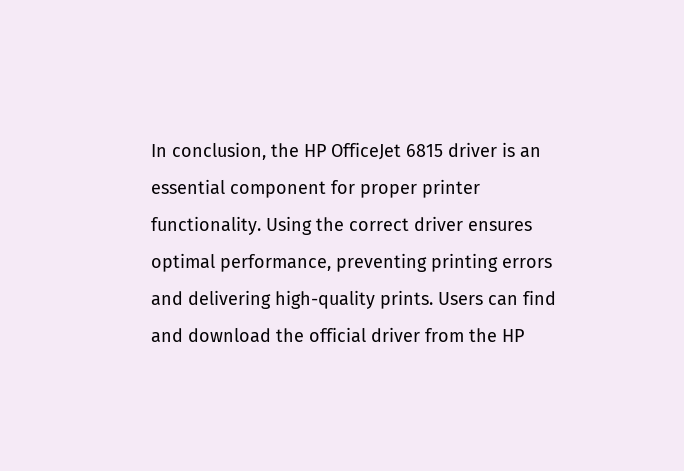In conclusion, the HP OfficeJet 6815 driver is an essential component for proper printer functionality. Using the correct driver ensures optimal performance, preventing printing errors and delivering high-quality prints. Users can find and download the official driver from the HP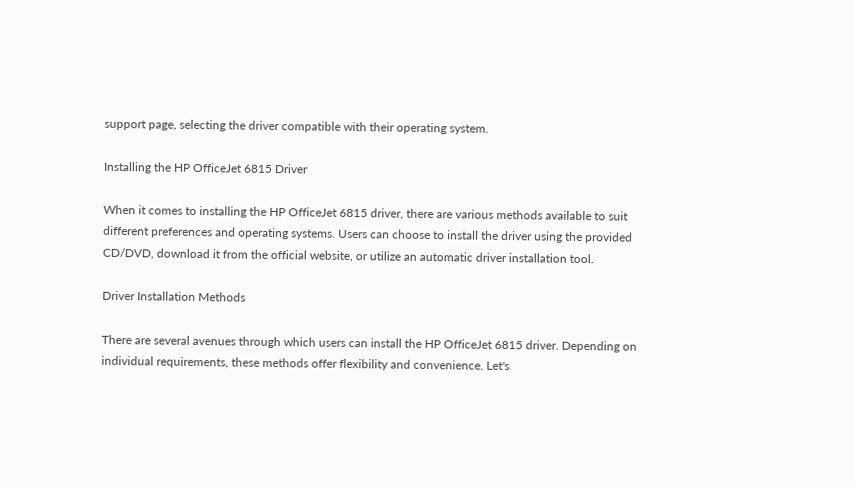support page, selecting the driver compatible with their operating system.

Installing the HP OfficeJet 6815 Driver

When it comes to installing the HP OfficeJet 6815 driver, there are various methods available to suit different preferences and operating systems. Users can choose to install the driver using the provided CD/DVD, download it from the official website, or utilize an automatic driver installation tool.

Driver Installation Methods

There are several avenues through which users can install the HP OfficeJet 6815 driver. Depending on individual requirements, these methods offer flexibility and convenience. Let's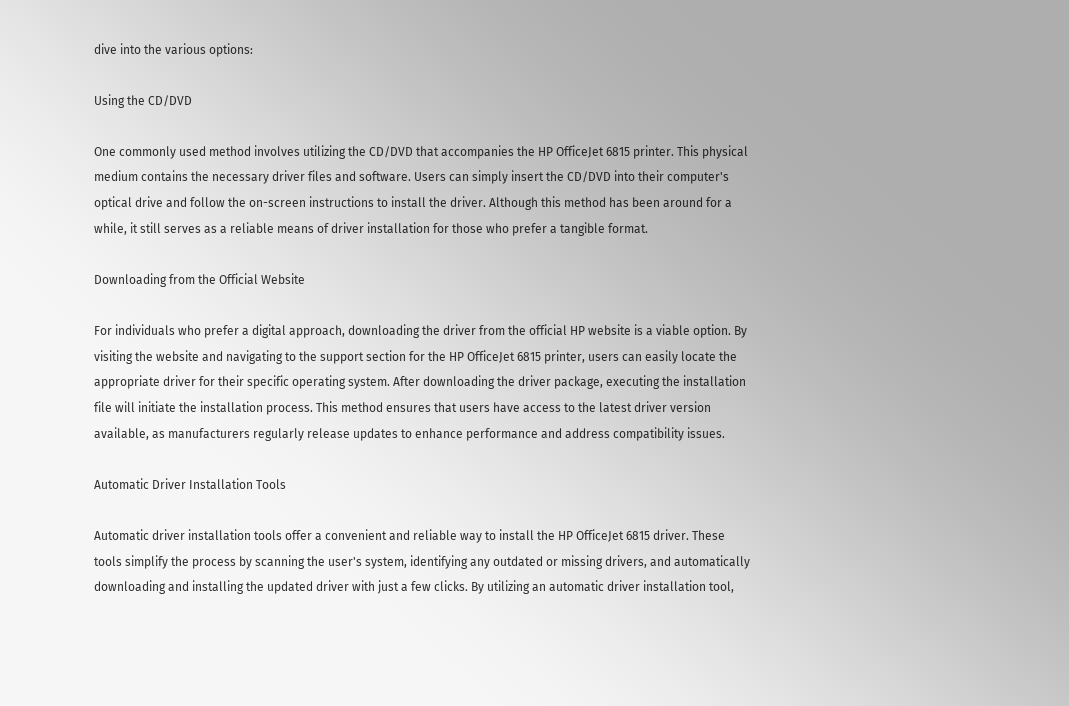dive into the various options:

Using the CD/DVD

One commonly used method involves utilizing the CD/DVD that accompanies the HP OfficeJet 6815 printer. This physical medium contains the necessary driver files and software. Users can simply insert the CD/DVD into their computer's optical drive and follow the on-screen instructions to install the driver. Although this method has been around for a while, it still serves as a reliable means of driver installation for those who prefer a tangible format.

Downloading from the Official Website

For individuals who prefer a digital approach, downloading the driver from the official HP website is a viable option. By visiting the website and navigating to the support section for the HP OfficeJet 6815 printer, users can easily locate the appropriate driver for their specific operating system. After downloading the driver package, executing the installation file will initiate the installation process. This method ensures that users have access to the latest driver version available, as manufacturers regularly release updates to enhance performance and address compatibility issues.

Automatic Driver Installation Tools

Automatic driver installation tools offer a convenient and reliable way to install the HP OfficeJet 6815 driver. These tools simplify the process by scanning the user's system, identifying any outdated or missing drivers, and automatically downloading and installing the updated driver with just a few clicks. By utilizing an automatic driver installation tool,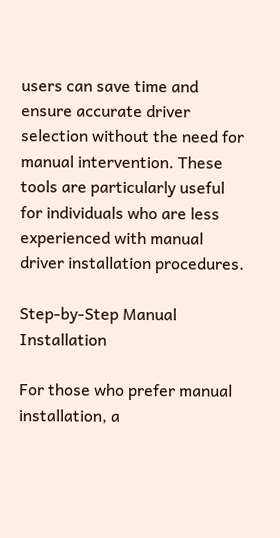users can save time and ensure accurate driver selection without the need for manual intervention. These tools are particularly useful for individuals who are less experienced with manual driver installation procedures.

Step-by-Step Manual Installation

For those who prefer manual installation, a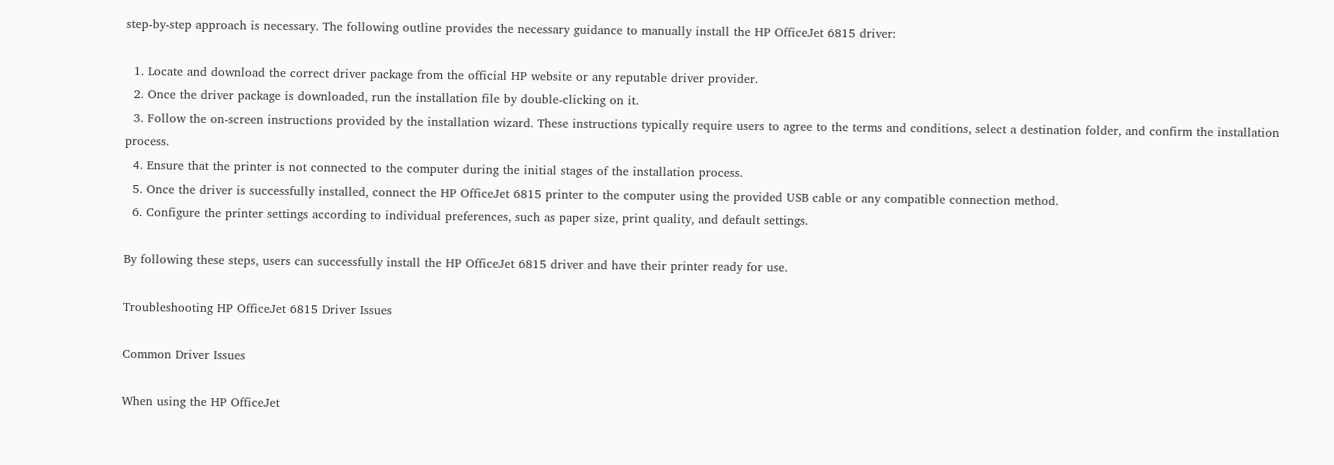step-by-step approach is necessary. The following outline provides the necessary guidance to manually install the HP OfficeJet 6815 driver:

  1. Locate and download the correct driver package from the official HP website or any reputable driver provider.
  2. Once the driver package is downloaded, run the installation file by double-clicking on it.
  3. Follow the on-screen instructions provided by the installation wizard. These instructions typically require users to agree to the terms and conditions, select a destination folder, and confirm the installation process.
  4. Ensure that the printer is not connected to the computer during the initial stages of the installation process.
  5. Once the driver is successfully installed, connect the HP OfficeJet 6815 printer to the computer using the provided USB cable or any compatible connection method.
  6. Configure the printer settings according to individual preferences, such as paper size, print quality, and default settings.

By following these steps, users can successfully install the HP OfficeJet 6815 driver and have their printer ready for use.

Troubleshooting HP OfficeJet 6815 Driver Issues

Common Driver Issues

When using the HP OfficeJet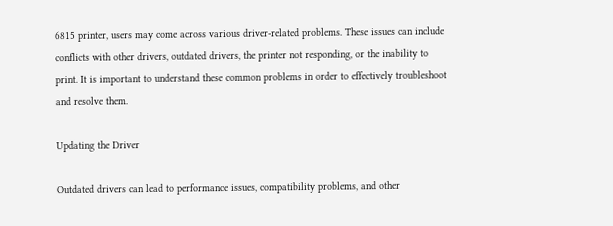6815 printer, users may come across various driver-related problems. These issues can include conflicts with other drivers, outdated drivers, the printer not responding, or the inability to print. It is important to understand these common problems in order to effectively troubleshoot and resolve them.

Updating the Driver

Outdated drivers can lead to performance issues, compatibility problems, and other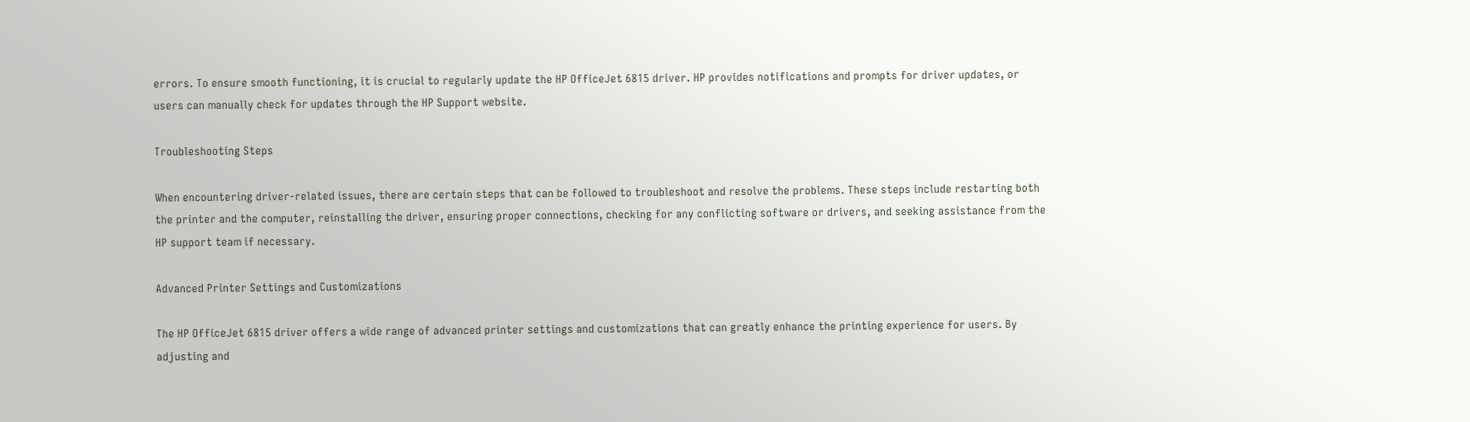errors. To ensure smooth functioning, it is crucial to regularly update the HP OfficeJet 6815 driver. HP provides notifications and prompts for driver updates, or users can manually check for updates through the HP Support website.

Troubleshooting Steps

When encountering driver-related issues, there are certain steps that can be followed to troubleshoot and resolve the problems. These steps include restarting both the printer and the computer, reinstalling the driver, ensuring proper connections, checking for any conflicting software or drivers, and seeking assistance from the HP support team if necessary.

Advanced Printer Settings and Customizations

The HP OfficeJet 6815 driver offers a wide range of advanced printer settings and customizations that can greatly enhance the printing experience for users. By adjusting and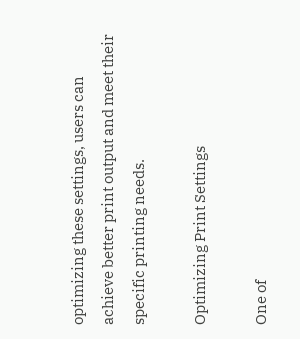optimizing these settings, users can achieve better print output and meet their specific printing needs.

Optimizing Print Settings

One of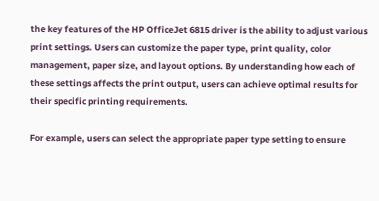the key features of the HP OfficeJet 6815 driver is the ability to adjust various print settings. Users can customize the paper type, print quality, color management, paper size, and layout options. By understanding how each of these settings affects the print output, users can achieve optimal results for their specific printing requirements.

For example, users can select the appropriate paper type setting to ensure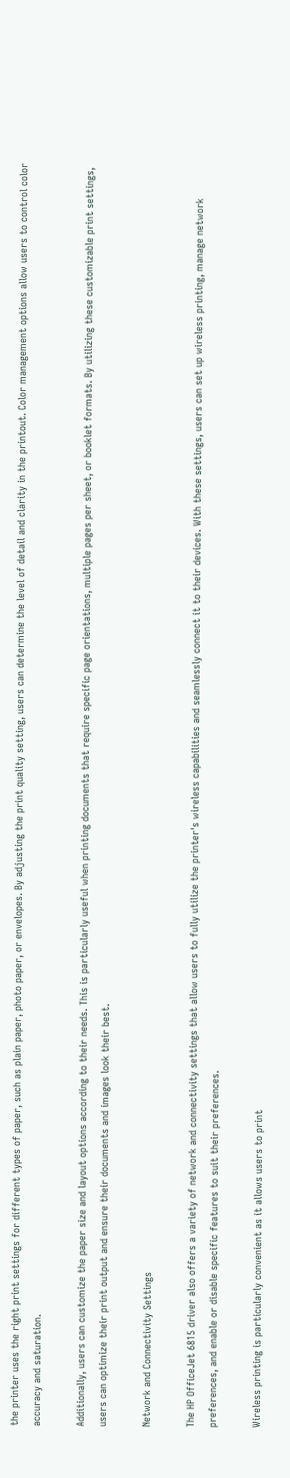the printer uses the right print settings for different types of paper, such as plain paper, photo paper, or envelopes. By adjusting the print quality setting, users can determine the level of detail and clarity in the printout. Color management options allow users to control color accuracy and saturation.

Additionally, users can customize the paper size and layout options according to their needs. This is particularly useful when printing documents that require specific page orientations, multiple pages per sheet, or booklet formats. By utilizing these customizable print settings, users can optimize their print output and ensure their documents and images look their best.

Network and Connectivity Settings

The HP OfficeJet 6815 driver also offers a variety of network and connectivity settings that allow users to fully utilize the printer's wireless capabilities and seamlessly connect it to their devices. With these settings, users can set up wireless printing, manage network preferences, and enable or disable specific features to suit their preferences.

Wireless printing is particularly convenient as it allows users to print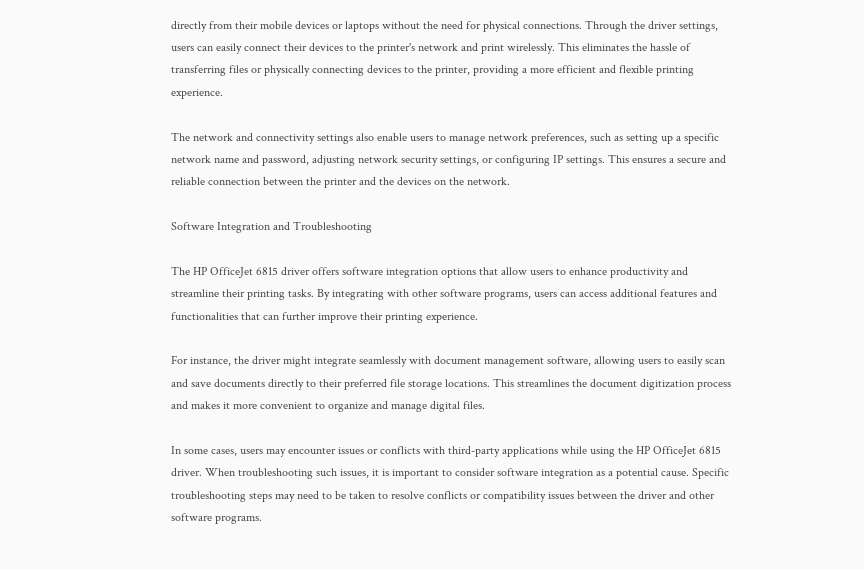directly from their mobile devices or laptops without the need for physical connections. Through the driver settings, users can easily connect their devices to the printer's network and print wirelessly. This eliminates the hassle of transferring files or physically connecting devices to the printer, providing a more efficient and flexible printing experience.

The network and connectivity settings also enable users to manage network preferences, such as setting up a specific network name and password, adjusting network security settings, or configuring IP settings. This ensures a secure and reliable connection between the printer and the devices on the network.

Software Integration and Troubleshooting

The HP OfficeJet 6815 driver offers software integration options that allow users to enhance productivity and streamline their printing tasks. By integrating with other software programs, users can access additional features and functionalities that can further improve their printing experience.

For instance, the driver might integrate seamlessly with document management software, allowing users to easily scan and save documents directly to their preferred file storage locations. This streamlines the document digitization process and makes it more convenient to organize and manage digital files.

In some cases, users may encounter issues or conflicts with third-party applications while using the HP OfficeJet 6815 driver. When troubleshooting such issues, it is important to consider software integration as a potential cause. Specific troubleshooting steps may need to be taken to resolve conflicts or compatibility issues between the driver and other software programs.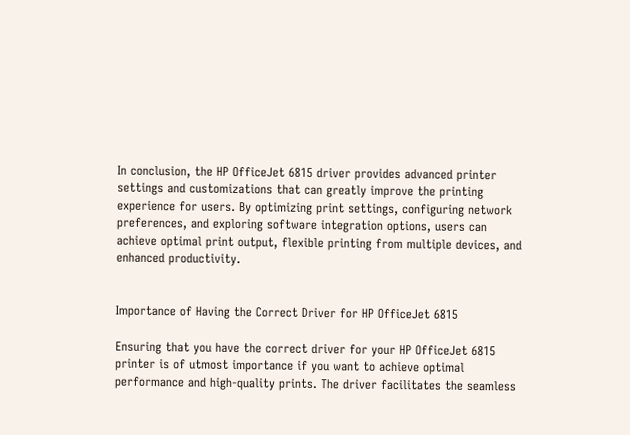In conclusion, the HP OfficeJet 6815 driver provides advanced printer settings and customizations that can greatly improve the printing experience for users. By optimizing print settings, configuring network preferences, and exploring software integration options, users can achieve optimal print output, flexible printing from multiple devices, and enhanced productivity.


Importance of Having the Correct Driver for HP OfficeJet 6815

Ensuring that you have the correct driver for your HP OfficeJet 6815 printer is of utmost importance if you want to achieve optimal performance and high-quality prints. The driver facilitates the seamless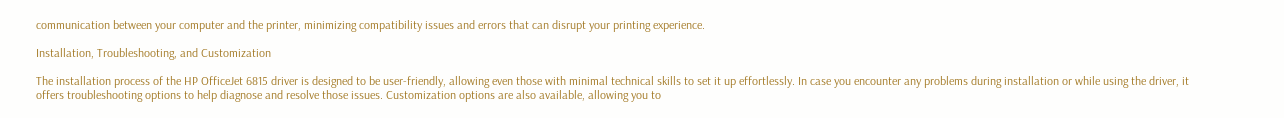communication between your computer and the printer, minimizing compatibility issues and errors that can disrupt your printing experience.

Installation, Troubleshooting, and Customization

The installation process of the HP OfficeJet 6815 driver is designed to be user-friendly, allowing even those with minimal technical skills to set it up effortlessly. In case you encounter any problems during installation or while using the driver, it offers troubleshooting options to help diagnose and resolve those issues. Customization options are also available, allowing you to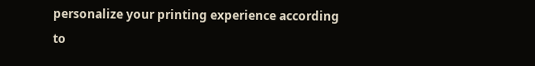personalize your printing experience according to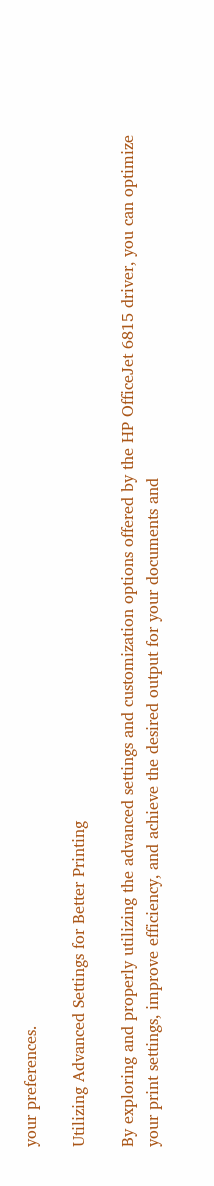your preferences.

Utilizing Advanced Settings for Better Printing

By exploring and properly utilizing the advanced settings and customization options offered by the HP OfficeJet 6815 driver, you can optimize your print settings, improve efficiency, and achieve the desired output for your documents and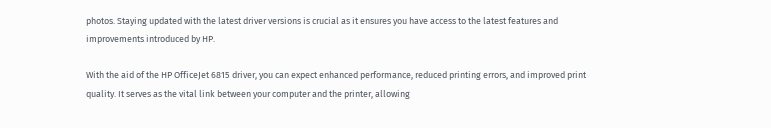photos. Staying updated with the latest driver versions is crucial as it ensures you have access to the latest features and improvements introduced by HP.

With the aid of the HP OfficeJet 6815 driver, you can expect enhanced performance, reduced printing errors, and improved print quality. It serves as the vital link between your computer and the printer, allowing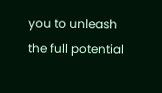you to unleash the full potential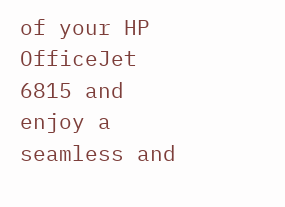of your HP OfficeJet 6815 and enjoy a seamless and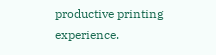productive printing experience.